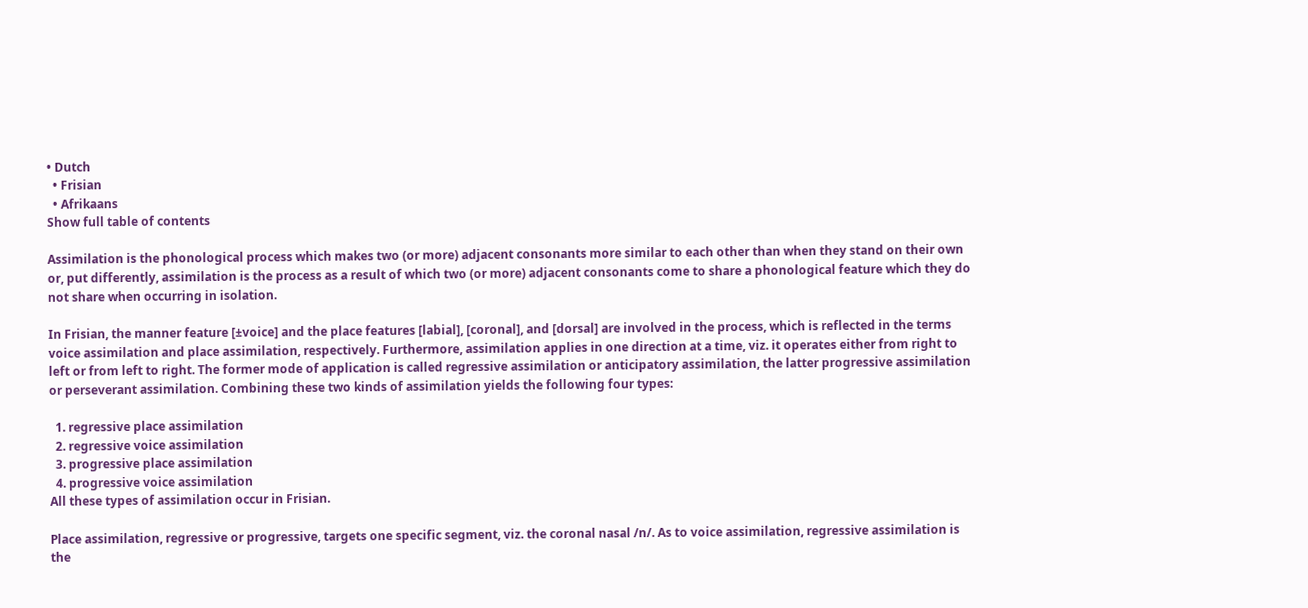• Dutch
  • Frisian
  • Afrikaans
Show full table of contents

Assimilation is the phonological process which makes two (or more) adjacent consonants more similar to each other than when they stand on their own or, put differently, assimilation is the process as a result of which two (or more) adjacent consonants come to share a phonological feature which they do not share when occurring in isolation.

In Frisian, the manner feature [±voice] and the place features [labial], [coronal], and [dorsal] are involved in the process, which is reflected in the terms voice assimilation and place assimilation, respectively. Furthermore, assimilation applies in one direction at a time, viz. it operates either from right to left or from left to right. The former mode of application is called regressive assimilation or anticipatory assimilation, the latter progressive assimilation or perseverant assimilation. Combining these two kinds of assimilation yields the following four types:

  1. regressive place assimilation
  2. regressive voice assimilation
  3. progressive place assimilation
  4. progressive voice assimilation
All these types of assimilation occur in Frisian.

Place assimilation, regressive or progressive, targets one specific segment, viz. the coronal nasal /n/. As to voice assimilation, regressive assimilation is the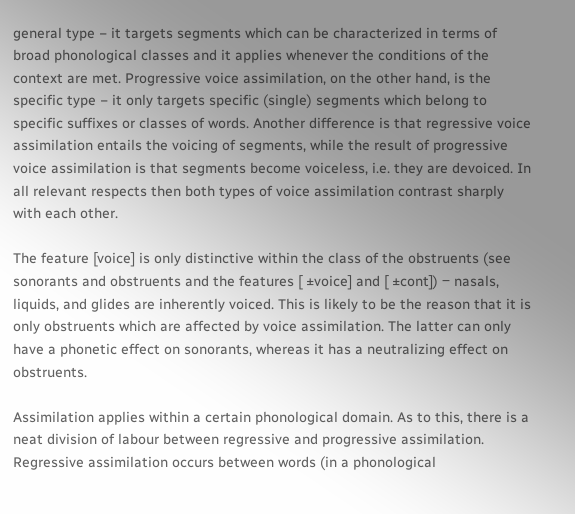general type − it targets segments which can be characterized in terms of broad phonological classes and it applies whenever the conditions of the context are met. Progressive voice assimilation, on the other hand, is the specific type − it only targets specific (single) segments which belong to specific suffixes or classes of words. Another difference is that regressive voice assimilation entails the voicing of segments, while the result of progressive voice assimilation is that segments become voiceless, i.e. they are devoiced. In all relevant respects then both types of voice assimilation contrast sharply with each other.

The feature [voice] is only distinctive within the class of the obstruents (see sonorants and obstruents and the features [ ±voice] and [ ±cont]) ‒ nasals, liquids, and glides are inherently voiced. This is likely to be the reason that it is only obstruents which are affected by voice assimilation. The latter can only have a phonetic effect on sonorants, whereas it has a neutralizing effect on obstruents.

Assimilation applies within a certain phonological domain. As to this, there is a neat division of labour between regressive and progressive assimilation. Regressive assimilation occurs between words (in a phonological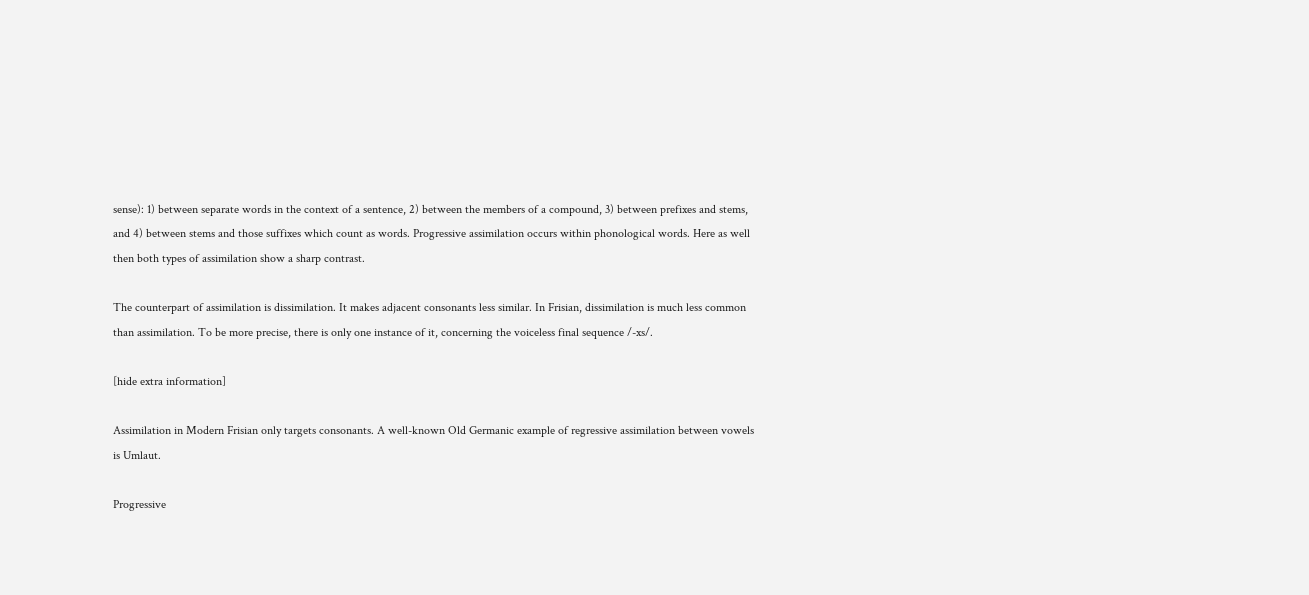sense): 1) between separate words in the context of a sentence, 2) between the members of a compound, 3) between prefixes and stems, and 4) between stems and those suffixes which count as words. Progressive assimilation occurs within phonological words. Here as well then both types of assimilation show a sharp contrast.

The counterpart of assimilation is dissimilation. It makes adjacent consonants less similar. In Frisian, dissimilation is much less common than assimilation. To be more precise, there is only one instance of it, concerning the voiceless final sequence /-xs/.

[hide extra information]

Assimilation in Modern Frisian only targets consonants. A well-known Old Germanic example of regressive assimilation between vowels is Umlaut.

Progressive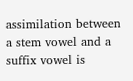assimilation between a stem vowel and a suffix vowel is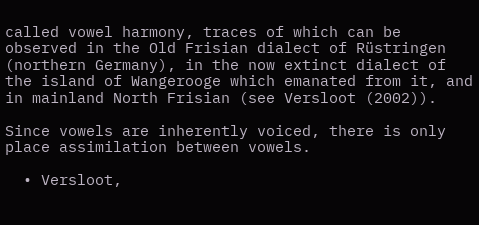called vowel harmony, traces of which can be observed in the Old Frisian dialect of Rüstringen (northern Germany), in the now extinct dialect of the island of Wangerooge which emanated from it, and in mainland North Frisian (see Versloot (2002)).

Since vowels are inherently voiced, there is only place assimilation between vowels.

  • Versloot,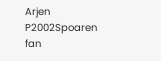Arjen P2002Spoaren fan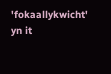'fokaallykwicht' yn it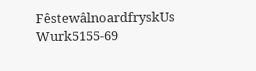FêstewâlnoardfryskUs Wurk5155-69